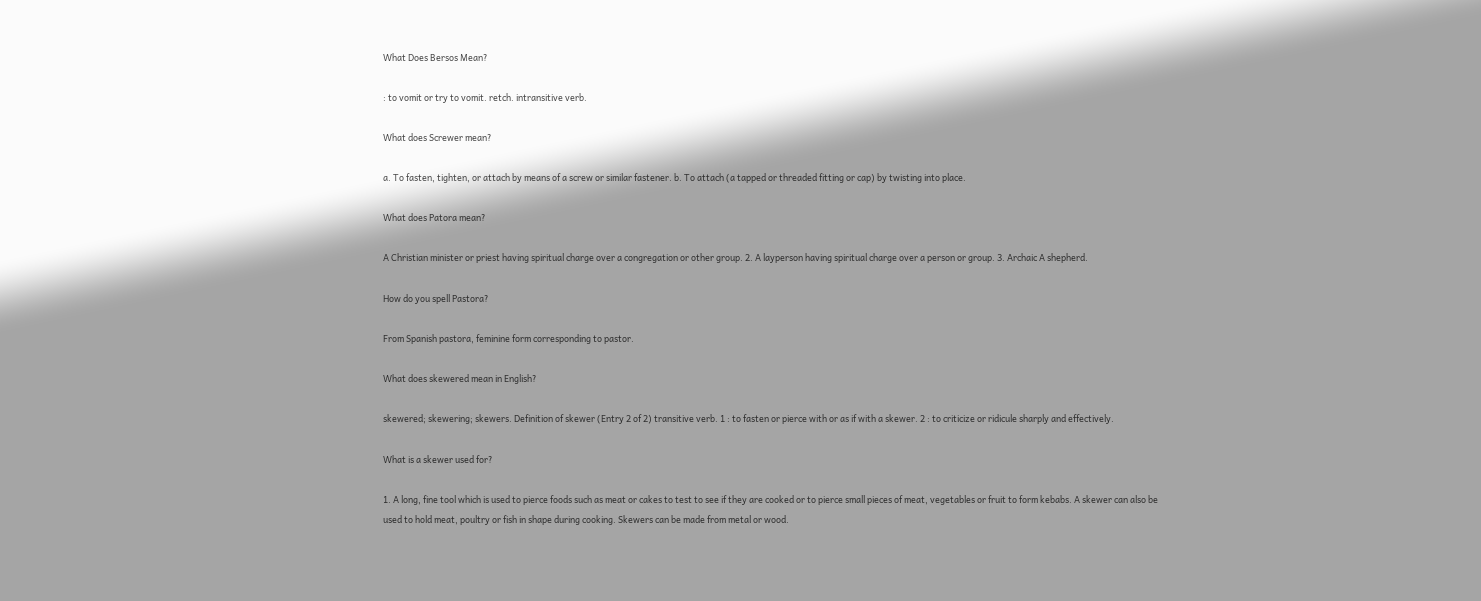What Does Bersos Mean?

: to vomit or try to vomit. retch. intransitive verb.

What does Screwer mean?

a. To fasten, tighten, or attach by means of a screw or similar fastener. b. To attach (a tapped or threaded fitting or cap) by twisting into place.

What does Patora mean?

A Christian minister or priest having spiritual charge over a congregation or other group. 2. A layperson having spiritual charge over a person or group. 3. Archaic A shepherd.

How do you spell Pastora?

From Spanish pastora, feminine form corresponding to pastor.

What does skewered mean in English?

skewered; skewering; skewers. Definition of skewer (Entry 2 of 2) transitive verb. 1 : to fasten or pierce with or as if with a skewer. 2 : to criticize or ridicule sharply and effectively.

What is a skewer used for?

1. A long, fine tool which is used to pierce foods such as meat or cakes to test to see if they are cooked or to pierce small pieces of meat, vegetables or fruit to form kebabs. A skewer can also be used to hold meat, poultry or fish in shape during cooking. Skewers can be made from metal or wood.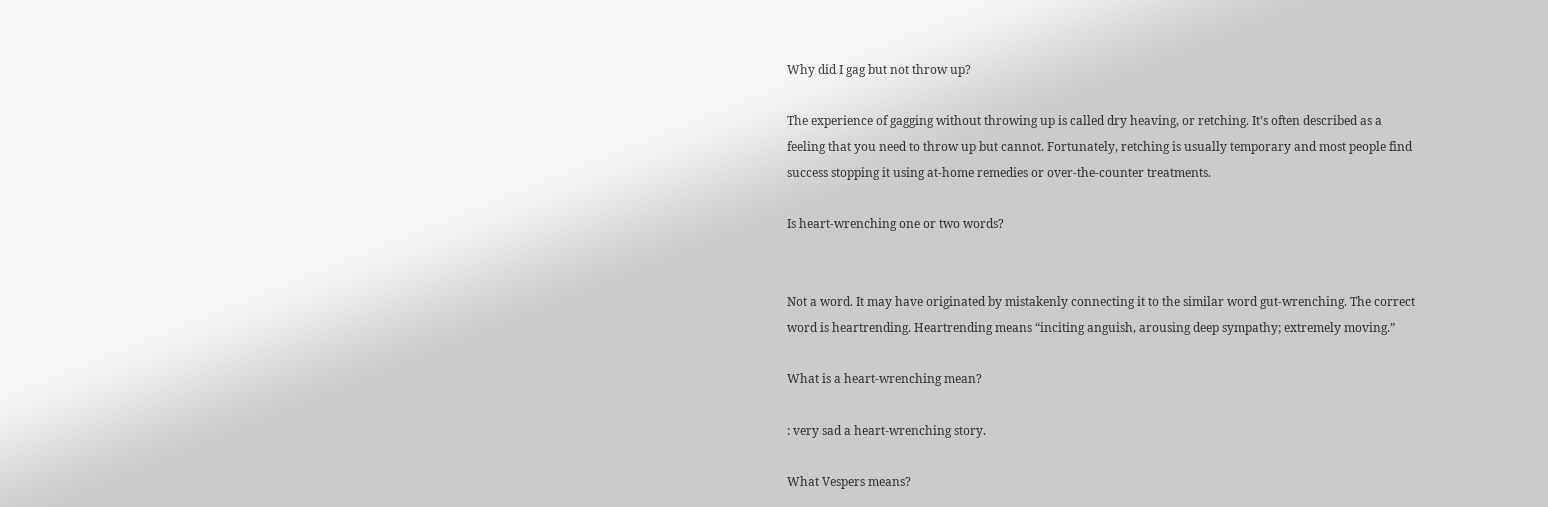Why did I gag but not throw up?

The experience of gagging without throwing up is called dry heaving, or retching. It’s often described as a feeling that you need to throw up but cannot. Fortunately, retching is usually temporary and most people find success stopping it using at-home remedies or over-the-counter treatments.

Is heart-wrenching one or two words?


Not a word. It may have originated by mistakenly connecting it to the similar word gut-wrenching. The correct word is heartrending. Heartrending means “inciting anguish, arousing deep sympathy; extremely moving.”

What is a heart-wrenching mean?

: very sad a heart-wrenching story.

What Vespers means?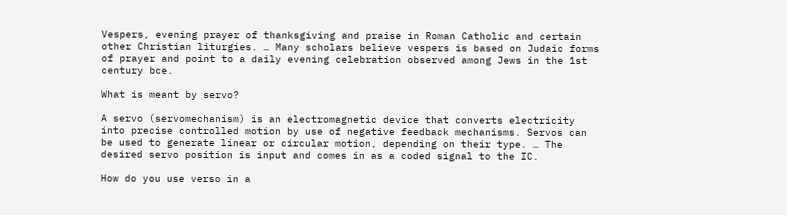Vespers, evening prayer of thanksgiving and praise in Roman Catholic and certain other Christian liturgies. … Many scholars believe vespers is based on Judaic forms of prayer and point to a daily evening celebration observed among Jews in the 1st century bce.

What is meant by servo?

A servo (servomechanism) is an electromagnetic device that converts electricity into precise controlled motion by use of negative feedback mechanisms. Servos can be used to generate linear or circular motion, depending on their type. … The desired servo position is input and comes in as a coded signal to the IC.

How do you use verso in a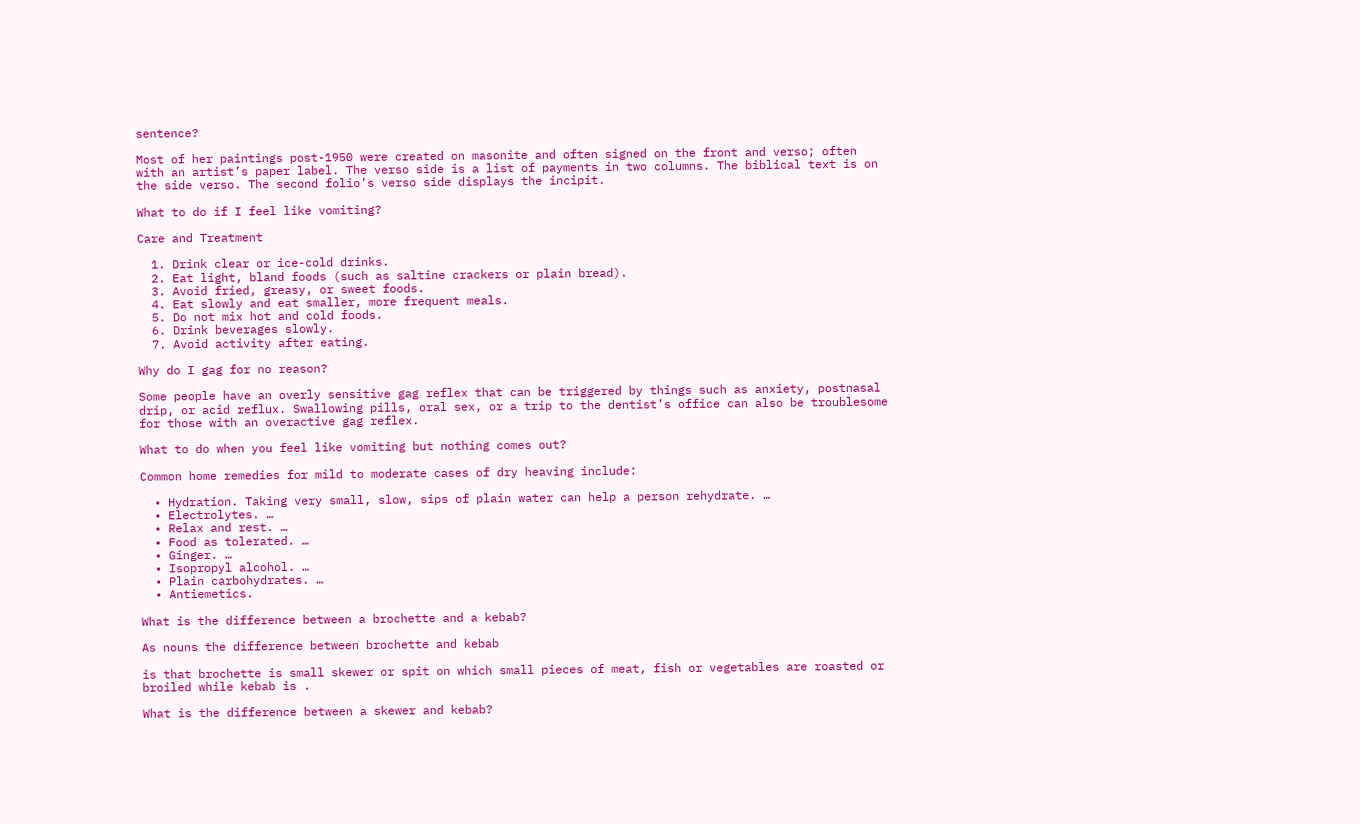sentence?

Most of her paintings post-1950 were created on masonite and often signed on the front and verso; often with an artist’s paper label. The verso side is a list of payments in two columns. The biblical text is on the side verso. The second folio’s verso side displays the incipit.

What to do if I feel like vomiting?

Care and Treatment

  1. Drink clear or ice-cold drinks.
  2. Eat light, bland foods (such as saltine crackers or plain bread).
  3. Avoid fried, greasy, or sweet foods.
  4. Eat slowly and eat smaller, more frequent meals.
  5. Do not mix hot and cold foods.
  6. Drink beverages slowly.
  7. Avoid activity after eating.

Why do I gag for no reason?

Some people have an overly sensitive gag reflex that can be triggered by things such as anxiety, postnasal drip, or acid reflux. Swallowing pills, oral sex, or a trip to the dentist’s office can also be troublesome for those with an overactive gag reflex.

What to do when you feel like vomiting but nothing comes out?

Common home remedies for mild to moderate cases of dry heaving include:

  • Hydration. Taking very small, slow, sips of plain water can help a person rehydrate. …
  • Electrolytes. …
  • Relax and rest. …
  • Food as tolerated. …
  • Ginger. …
  • Isopropyl alcohol. …
  • Plain carbohydrates. …
  • Antiemetics.

What is the difference between a brochette and a kebab?

As nouns the difference between brochette and kebab

is that brochette is small skewer or spit on which small pieces of meat, fish or vegetables are roasted or broiled while kebab is .

What is the difference between a skewer and kebab?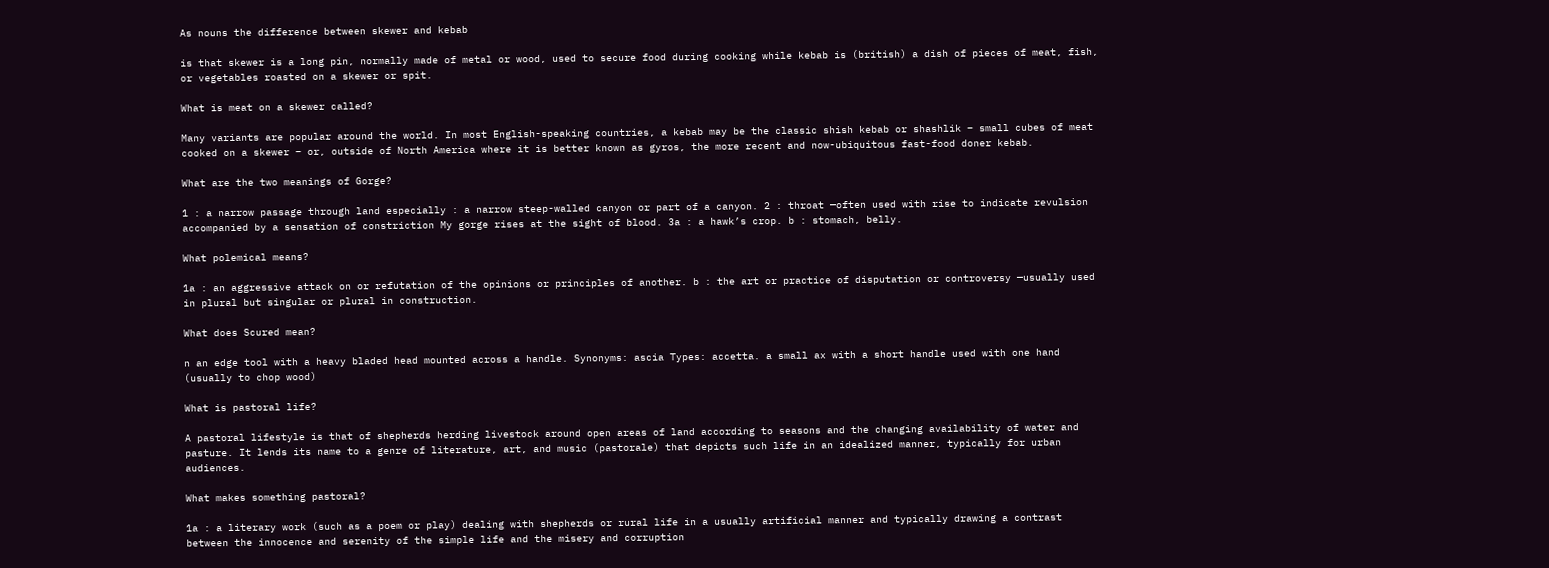As nouns the difference between skewer and kebab

is that skewer is a long pin, normally made of metal or wood, used to secure food during cooking while kebab is (british) a dish of pieces of meat, fish, or vegetables roasted on a skewer or spit.

What is meat on a skewer called?

Many variants are popular around the world. In most English-speaking countries, a kebab may be the classic shish kebab or shashlik – small cubes of meat cooked on a skewer – or, outside of North America where it is better known as gyros, the more recent and now-ubiquitous fast-food doner kebab.

What are the two meanings of Gorge?

1 : a narrow passage through land especially : a narrow steep-walled canyon or part of a canyon. 2 : throat —often used with rise to indicate revulsion accompanied by a sensation of constriction My gorge rises at the sight of blood. 3a : a hawk’s crop. b : stomach, belly.

What polemical means?

1a : an aggressive attack on or refutation of the opinions or principles of another. b : the art or practice of disputation or controversy —usually used in plural but singular or plural in construction.

What does Scured mean?

n an edge tool with a heavy bladed head mounted across a handle. Synonyms: ascia Types: accetta. a small ax with a short handle used with one hand (usually to chop wood)

What is pastoral life?

A pastoral lifestyle is that of shepherds herding livestock around open areas of land according to seasons and the changing availability of water and pasture. It lends its name to a genre of literature, art, and music (pastorale) that depicts such life in an idealized manner, typically for urban audiences.

What makes something pastoral?

1a : a literary work (such as a poem or play) dealing with shepherds or rural life in a usually artificial manner and typically drawing a contrast between the innocence and serenity of the simple life and the misery and corruption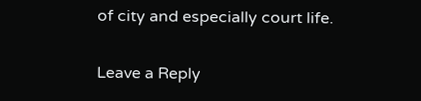of city and especially court life.

Leave a Reply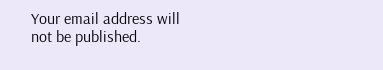Your email address will not be published.